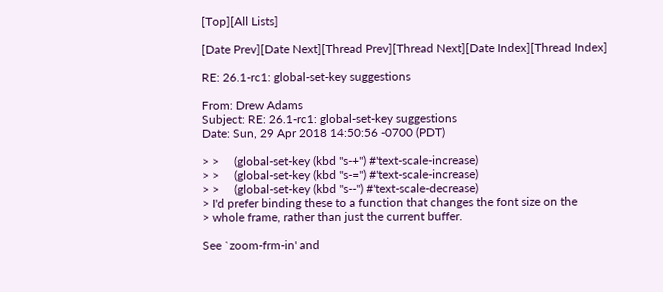[Top][All Lists]

[Date Prev][Date Next][Thread Prev][Thread Next][Date Index][Thread Index]

RE: 26.1-rc1: global-set-key suggestions

From: Drew Adams
Subject: RE: 26.1-rc1: global-set-key suggestions
Date: Sun, 29 Apr 2018 14:50:56 -0700 (PDT)

> >     (global-set-key (kbd "s-+") #'text-scale-increase)
> >     (global-set-key (kbd "s-=") #'text-scale-increase)
> >     (global-set-key (kbd "s--") #'text-scale-decrease)
> I'd prefer binding these to a function that changes the font size on the
> whole frame, rather than just the current buffer.

See `zoom-frm-in' and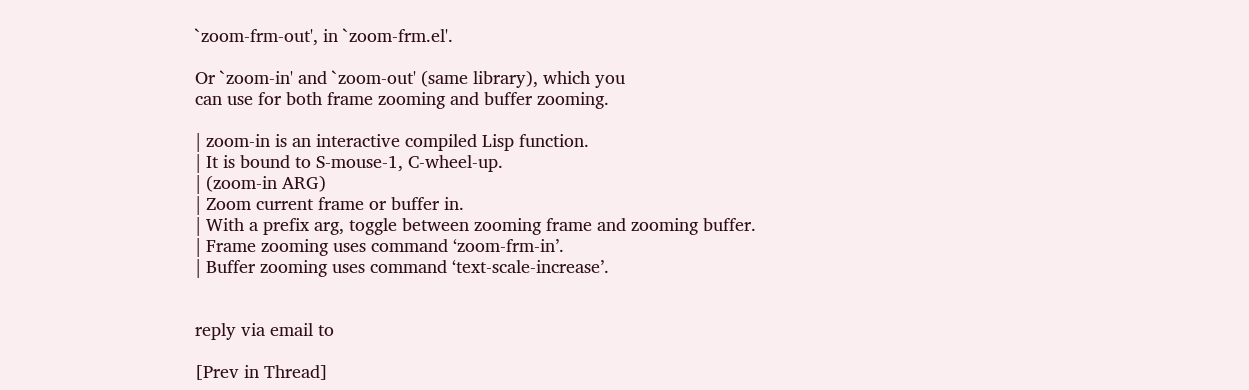`zoom-frm-out', in `zoom-frm.el'.

Or `zoom-in' and `zoom-out' (same library), which you
can use for both frame zooming and buffer zooming.

| zoom-in is an interactive compiled Lisp function.
| It is bound to S-mouse-1, C-wheel-up.
| (zoom-in ARG)
| Zoom current frame or buffer in.
| With a prefix arg, toggle between zooming frame and zooming buffer.
| Frame zooming uses command ‘zoom-frm-in’.
| Buffer zooming uses command ‘text-scale-increase’.


reply via email to

[Prev in Thread]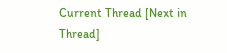Current Thread [Next in Thread]